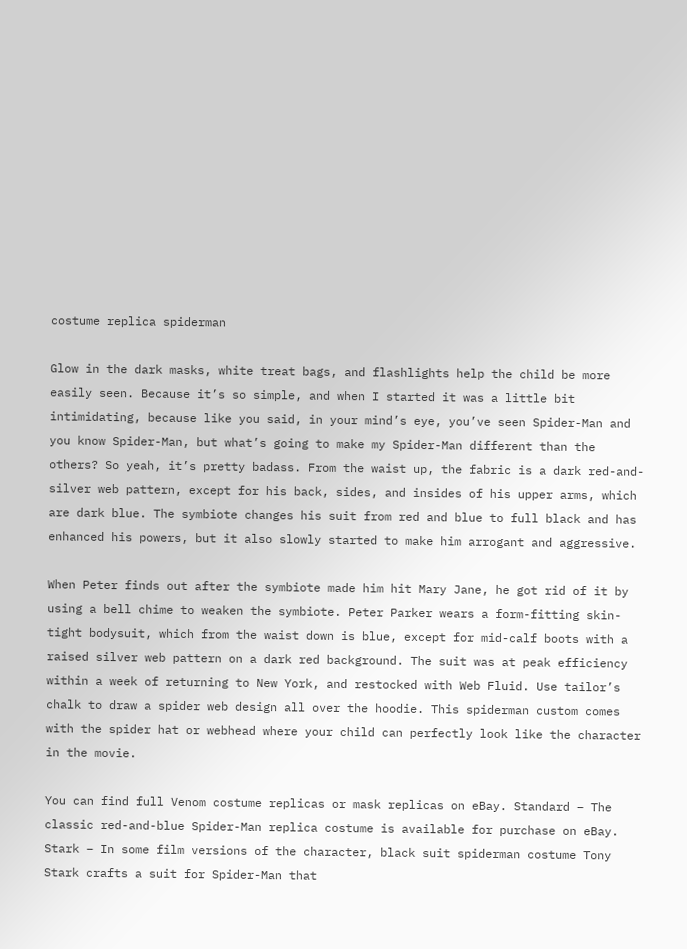costume replica spiderman

Glow in the dark masks, white treat bags, and flashlights help the child be more easily seen. Because it’s so simple, and when I started it was a little bit intimidating, because like you said, in your mind’s eye, you’ve seen Spider-Man and you know Spider-Man, but what’s going to make my Spider-Man different than the others? So yeah, it’s pretty badass. From the waist up, the fabric is a dark red-and-silver web pattern, except for his back, sides, and insides of his upper arms, which are dark blue. The symbiote changes his suit from red and blue to full black and has enhanced his powers, but it also slowly started to make him arrogant and aggressive.

When Peter finds out after the symbiote made him hit Mary Jane, he got rid of it by using a bell chime to weaken the symbiote. Peter Parker wears a form-fitting skin-tight bodysuit, which from the waist down is blue, except for mid-calf boots with a raised silver web pattern on a dark red background. The suit was at peak efficiency within a week of returning to New York, and restocked with Web Fluid. Use tailor’s chalk to draw a spider web design all over the hoodie. This spiderman custom comes with the spider hat or webhead where your child can perfectly look like the character in the movie.

You can find full Venom costume replicas or mask replicas on eBay. Standard – The classic red-and-blue Spider-Man replica costume is available for purchase on eBay. Stark – In some film versions of the character, black suit spiderman costume Tony Stark crafts a suit for Spider-Man that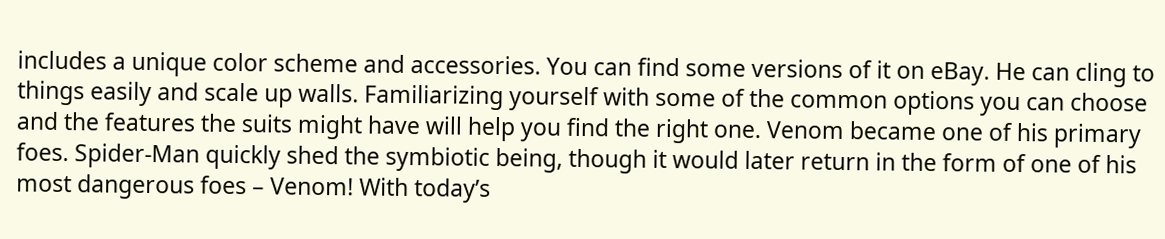includes a unique color scheme and accessories. You can find some versions of it on eBay. He can cling to things easily and scale up walls. Familiarizing yourself with some of the common options you can choose and the features the suits might have will help you find the right one. Venom became one of his primary foes. Spider-Man quickly shed the symbiotic being, though it would later return in the form of one of his most dangerous foes – Venom! With today’s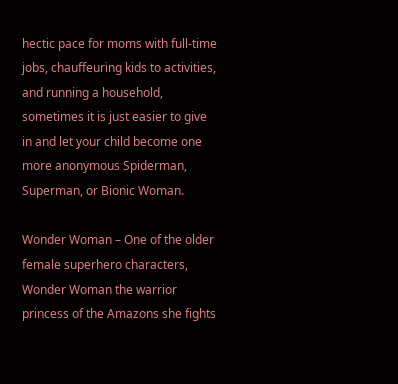hectic pace for moms with full-time jobs, chauffeuring kids to activities, and running a household, sometimes it is just easier to give in and let your child become one more anonymous Spiderman, Superman, or Bionic Woman.

Wonder Woman – One of the older female superhero characters, Wonder Woman the warrior princess of the Amazons she fights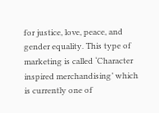for justice, love, peace, and gender equality. This type of marketing is called ‘Character inspired merchandising’ which is currently one of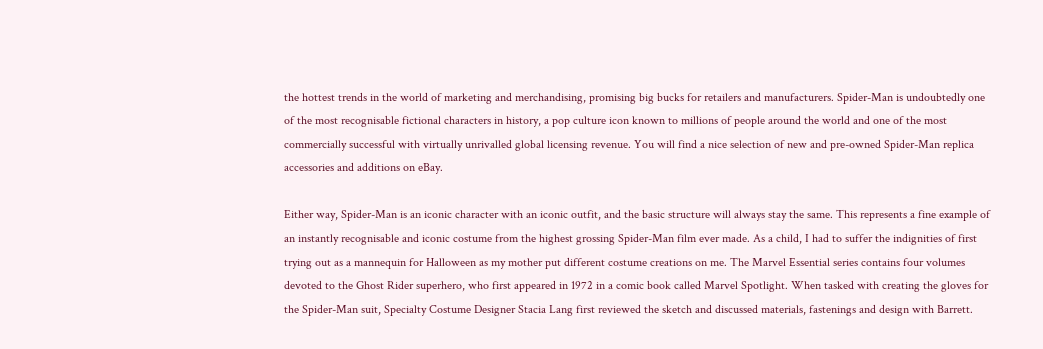the hottest trends in the world of marketing and merchandising, promising big bucks for retailers and manufacturers. Spider-Man is undoubtedly one of the most recognisable fictional characters in history, a pop culture icon known to millions of people around the world and one of the most commercially successful with virtually unrivalled global licensing revenue. You will find a nice selection of new and pre-owned Spider-Man replica accessories and additions on eBay.

Either way, Spider-Man is an iconic character with an iconic outfit, and the basic structure will always stay the same. This represents a fine example of an instantly recognisable and iconic costume from the highest grossing Spider-Man film ever made. As a child, I had to suffer the indignities of first trying out as a mannequin for Halloween as my mother put different costume creations on me. The Marvel Essential series contains four volumes devoted to the Ghost Rider superhero, who first appeared in 1972 in a comic book called Marvel Spotlight. When tasked with creating the gloves for the Spider-Man suit, Specialty Costume Designer Stacia Lang first reviewed the sketch and discussed materials, fastenings and design with Barrett.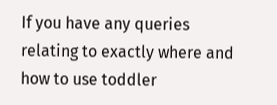If you have any queries relating to exactly where and how to use toddler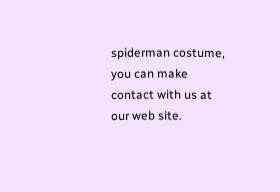spiderman costume, you can make contact with us at our web site.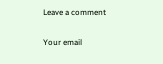Leave a comment

Your email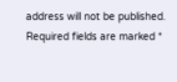address will not be published. Required fields are marked *